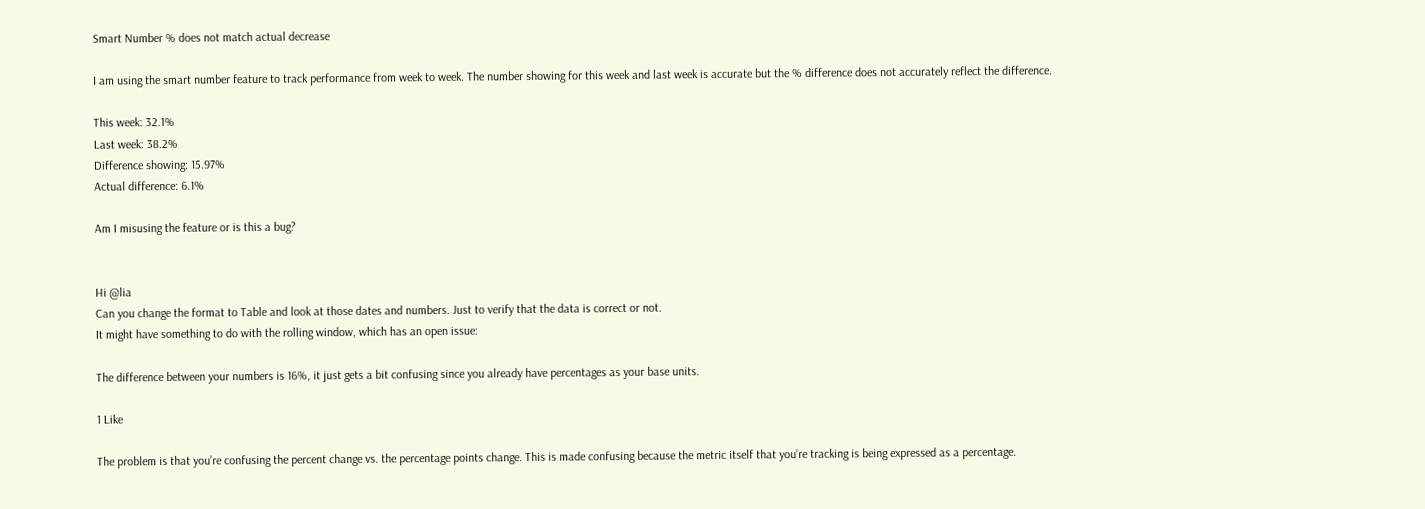Smart Number % does not match actual decrease

I am using the smart number feature to track performance from week to week. The number showing for this week and last week is accurate but the % difference does not accurately reflect the difference.

This week: 32.1%
Last week: 38.2%
Difference showing: 15.97%
Actual difference: 6.1%

Am I misusing the feature or is this a bug?


Hi @lia
Can you change the format to Table and look at those dates and numbers. Just to verify that the data is correct or not.
It might have something to do with the rolling window, which has an open issue:

The difference between your numbers is 16%, it just gets a bit confusing since you already have percentages as your base units.

1 Like

The problem is that you’re confusing the percent change vs. the percentage points change. This is made confusing because the metric itself that you’re tracking is being expressed as a percentage.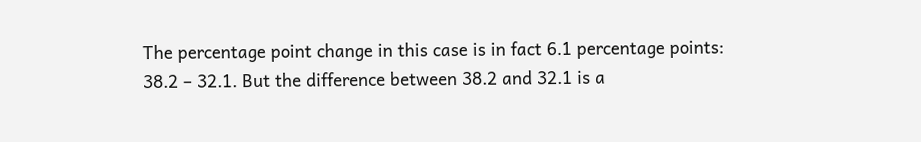The percentage point change in this case is in fact 6.1 percentage points: 38.2 – 32.1. But the difference between 38.2 and 32.1 is a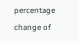percentage change of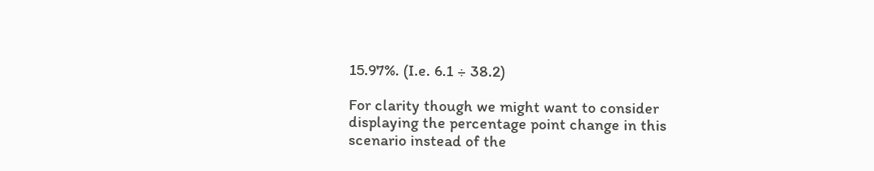15.97%. (I.e. 6.1 ÷ 38.2)

For clarity though we might want to consider displaying the percentage point change in this scenario instead of the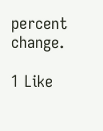percent change.

1 Like